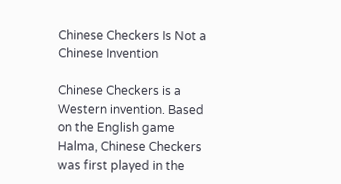Chinese Checkers Is Not a Chinese Invention

Chinese Checkers is a Western invention. Based on the English game Halma, Chinese Checkers was first played in the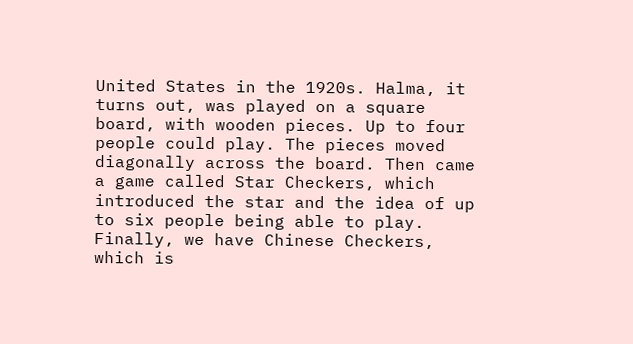United States in the 1920s. Halma, it turns out, was played on a square board, with wooden pieces. Up to four people could play. The pieces moved diagonally across the board. Then came a game called Star Checkers, which introduced the star and the idea of up to six people being able to play. Finally, we have Chinese Checkers, which is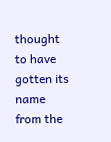thought to have gotten its name from the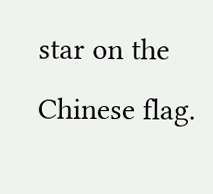star on the Chinese flag.